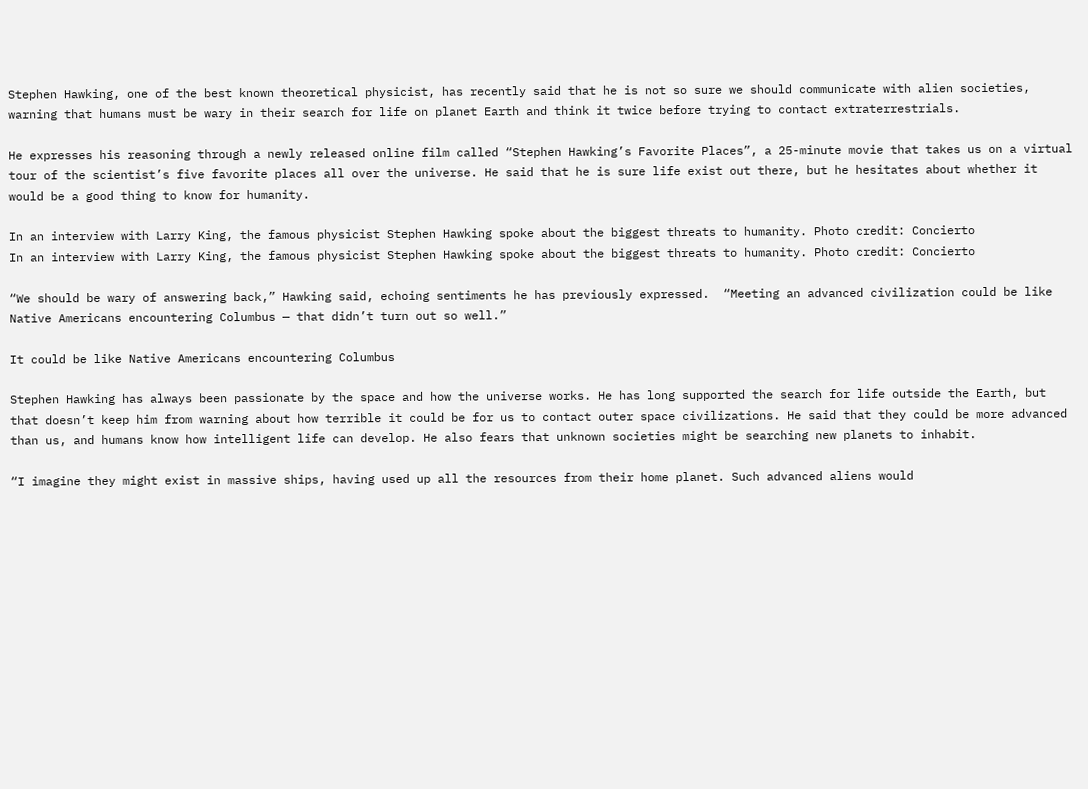Stephen Hawking, one of the best known theoretical physicist, has recently said that he is not so sure we should communicate with alien societies, warning that humans must be wary in their search for life on planet Earth and think it twice before trying to contact extraterrestrials.

He expresses his reasoning through a newly released online film called “Stephen Hawking’s Favorite Places”, a 25-minute movie that takes us on a virtual tour of the scientist’s five favorite places all over the universe. He said that he is sure life exist out there, but he hesitates about whether it would be a good thing to know for humanity.

In an interview with Larry King, the famous physicist Stephen Hawking spoke about the biggest threats to humanity. Photo credit: Concierto
In an interview with Larry King, the famous physicist Stephen Hawking spoke about the biggest threats to humanity. Photo credit: Concierto

“We should be wary of answering back,” Hawking said, echoing sentiments he has previously expressed.  “Meeting an advanced civilization could be like Native Americans encountering Columbus — that didn’t turn out so well.”

It could be like Native Americans encountering Columbus

Stephen Hawking has always been passionate by the space and how the universe works. He has long supported the search for life outside the Earth, but that doesn’t keep him from warning about how terrible it could be for us to contact outer space civilizations. He said that they could be more advanced than us, and humans know how intelligent life can develop. He also fears that unknown societies might be searching new planets to inhabit.

“I imagine they might exist in massive ships, having used up all the resources from their home planet. Such advanced aliens would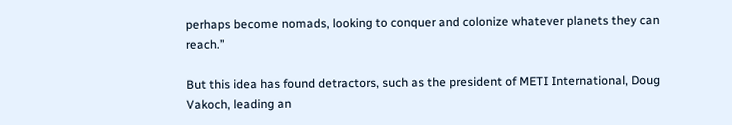perhaps become nomads, looking to conquer and colonize whatever planets they can reach.”

But this idea has found detractors, such as the president of METI International, Doug Vakoch, leading an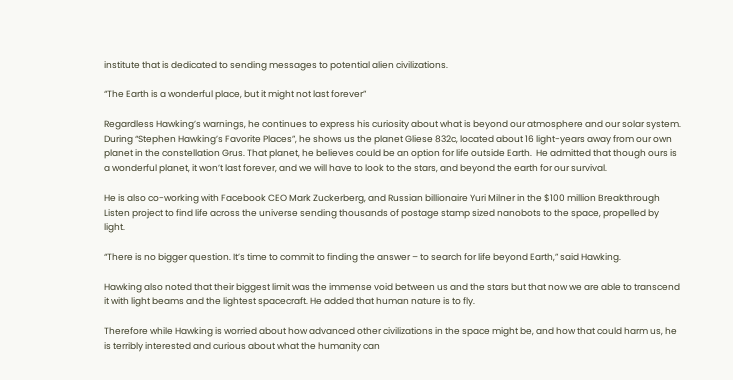institute that is dedicated to sending messages to potential alien civilizations.

“The Earth is a wonderful place, but it might not last forever”

Regardless Hawking’s warnings, he continues to express his curiosity about what is beyond our atmosphere and our solar system. During “Stephen Hawking’s Favorite Places”, he shows us the planet Gliese 832c, located about 16 light-years away from our own planet in the constellation Grus. That planet, he believes could be an option for life outside Earth.  He admitted that though ours is a wonderful planet, it won’t last forever, and we will have to look to the stars, and beyond the earth for our survival.

He is also co-working with Facebook CEO Mark Zuckerberg, and Russian billionaire Yuri Milner in the $100 million Breakthrough Listen project to find life across the universe sending thousands of postage stamp sized nanobots to the space, propelled by light.

“There is no bigger question. It’s time to commit to finding the answer – to search for life beyond Earth,” said Hawking.

Hawking also noted that their biggest limit was the immense void between us and the stars but that now we are able to transcend it with light beams and the lightest spacecraft. He added that human nature is to fly.

Therefore while Hawking is worried about how advanced other civilizations in the space might be, and how that could harm us, he is terribly interested and curious about what the humanity can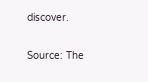discover.

Source: The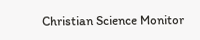Christian Science Monitor